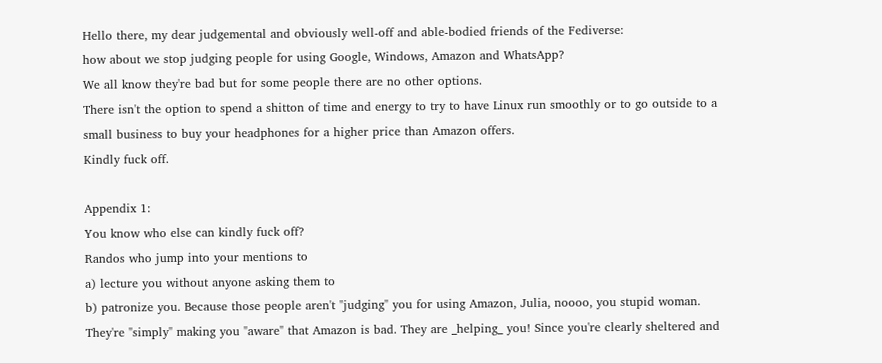Hello there, my dear judgemental and obviously well-off and able-bodied friends of the Fediverse:
how about we stop judging people for using Google, Windows, Amazon and WhatsApp?
We all know they're bad but for some people there are no other options.
There isn't the option to spend a shitton of time and energy to try to have Linux run smoothly or to go outside to a small business to buy your headphones for a higher price than Amazon offers.
Kindly fuck off.

Appendix 1:
You know who else can kindly fuck off?
Randos who jump into your mentions to
a) lecture you without anyone asking them to
b) patronize you. Because those people aren't "judging" you for using Amazon, Julia, noooo, you stupid woman. They're "simply" making you "aware" that Amazon is bad. They are _helping_ you! Since you're clearly sheltered and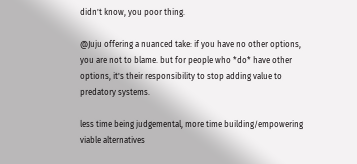didn't know, you poor thing.

@Juju offering a nuanced take: if you have no other options, you are not to blame. but for people who *do* have other options, it's their responsibility to stop adding value to predatory systems.

less time being judgemental, more time building/empowering viable alternatives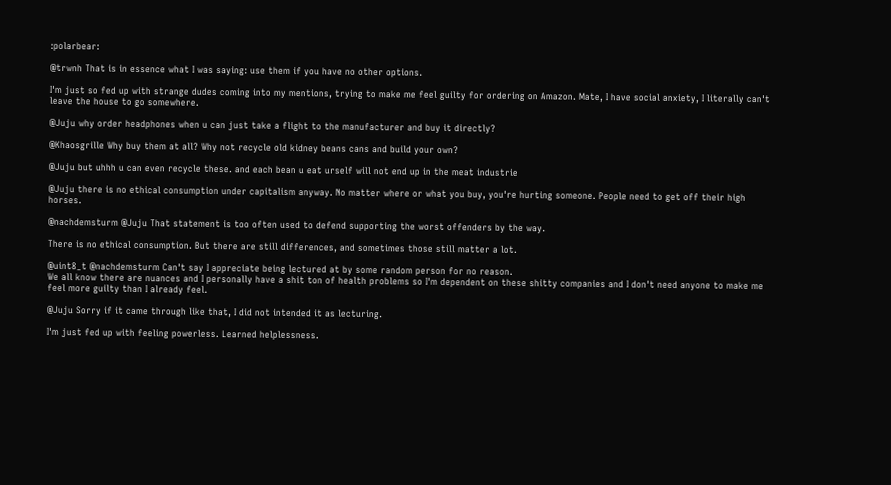:polarbear:

@trwnh That is in essence what I was saying: use them if you have no other options.

I'm just so fed up with strange dudes coming into my mentions, trying to make me feel guilty for ordering on Amazon. Mate, I have social anxiety, I literally can't leave the house to go somewhere.

@Juju why order headphones when u can just take a flight to the manufacturer and buy it directly?

@Khaosgrille Why buy them at all? Why not recycle old kidney beans cans and build your own?

@Juju but uhhh u can even recycle these. and each bean u eat urself will not end up in the meat industrie

@Juju there is no ethical consumption under capitalism anyway. No matter where or what you buy, you're hurting someone. People need to get off their high horses.

@nachdemsturm @Juju That statement is too often used to defend supporting the worst offenders by the way.

There is no ethical consumption. But there are still differences, and sometimes those still matter a lot.

@uint8_t @nachdemsturm Can't say I appreciate being lectured at by some random person for no reason.
We all know there are nuances and I personally have a shit ton of health problems so I'm dependent on these shitty companies and I don't need anyone to make me feel more guilty than I already feel.

@Juju Sorry if it came through like that, I did not intended it as lecturing.

I'm just fed up with feeling powerless. Learned helplessness.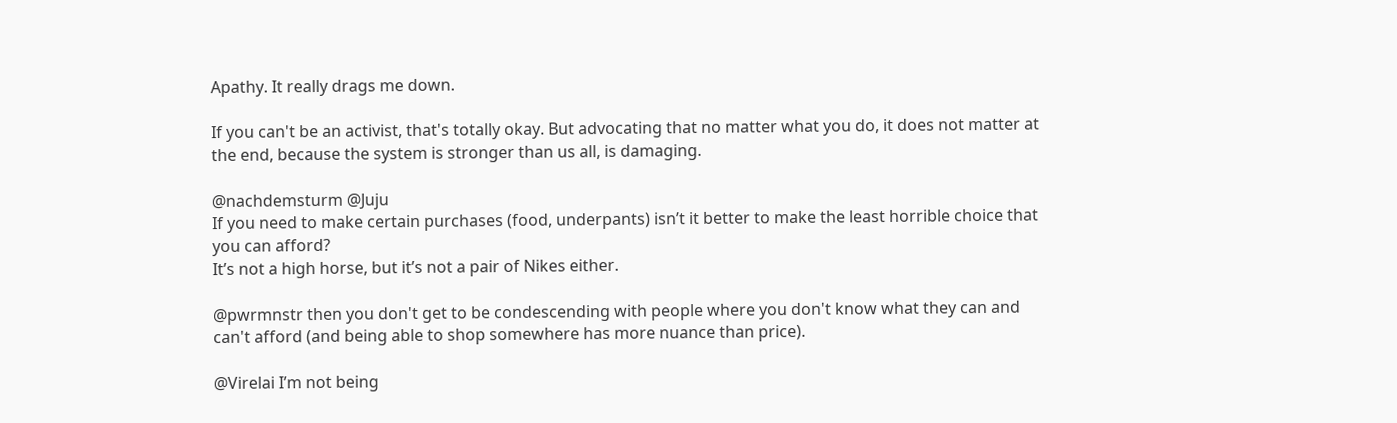Apathy. It really drags me down.

If you can't be an activist, that's totally okay. But advocating that no matter what you do, it does not matter at the end, because the system is stronger than us all, is damaging.

@nachdemsturm @Juju
If you need to make certain purchases (food, underpants) isn’t it better to make the least horrible choice that you can afford?
It’s not a high horse, but it’s not a pair of Nikes either.

@pwrmnstr then you don't get to be condescending with people where you don't know what they can and can't afford (and being able to shop somewhere has more nuance than price).

@Virelai I’m not being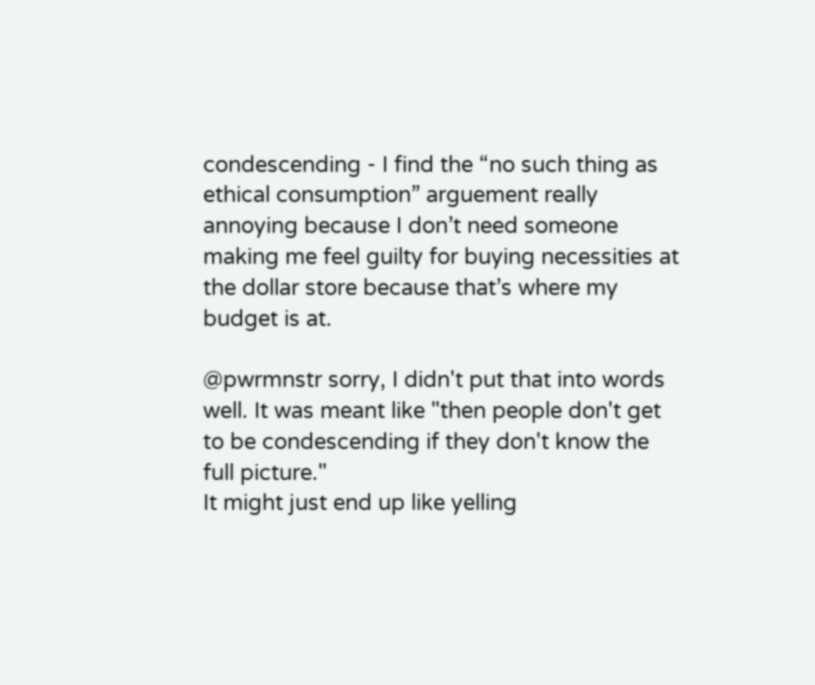condescending - I find the “no such thing as ethical consumption” arguement really annoying because I don’t need someone making me feel guilty for buying necessities at the dollar store because that’s where my budget is at.

@pwrmnstr sorry, I didn't put that into words well. It was meant like "then people don't get to be condescending if they don't know the full picture."
It might just end up like yelling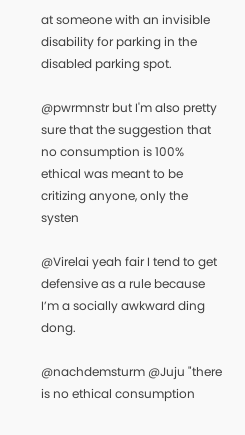at someone with an invisible disability for parking in the disabled parking spot.

@pwrmnstr but I'm also pretty sure that the suggestion that no consumption is 100% ethical was meant to be critizing anyone, only the systen

@Virelai yeah fair I tend to get defensive as a rule because I’m a socially awkward ding dong.

@nachdemsturm @Juju "there is no ethical consumption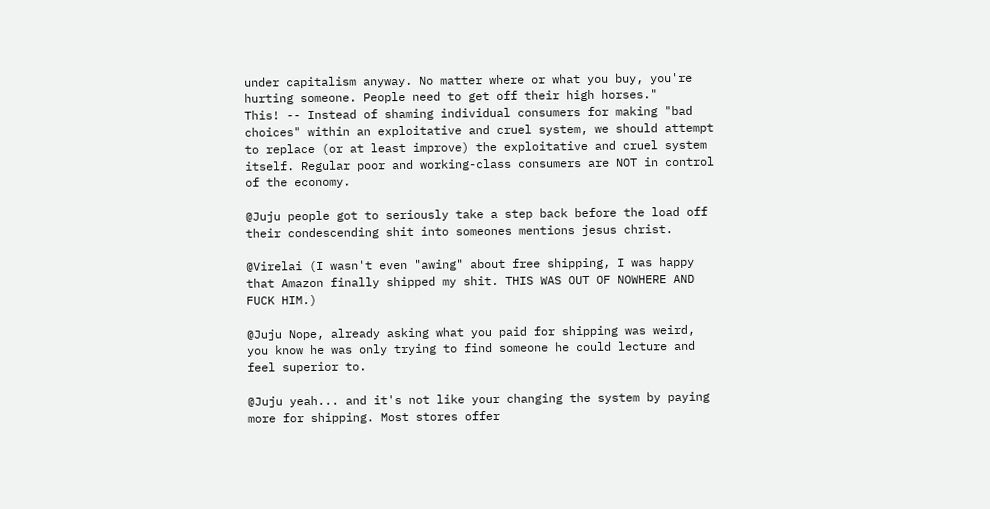under capitalism anyway. No matter where or what you buy, you're hurting someone. People need to get off their high horses."
This! -- Instead of shaming individual consumers for making "bad choices" within an exploitative and cruel system, we should attempt to replace (or at least improve) the exploitative and cruel system itself. Regular poor and working-class consumers are NOT in control of the economy.

@Juju people got to seriously take a step back before the load off their condescending shit into someones mentions jesus christ.

@Virelai (I wasn't even "awing" about free shipping, I was happy that Amazon finally shipped my shit. THIS WAS OUT OF NOWHERE AND FUCK HIM.)

@Juju Nope, already asking what you paid for shipping was weird, you know he was only trying to find someone he could lecture and feel superior to.

@Juju yeah... and it's not like your changing the system by paying more for shipping. Most stores offer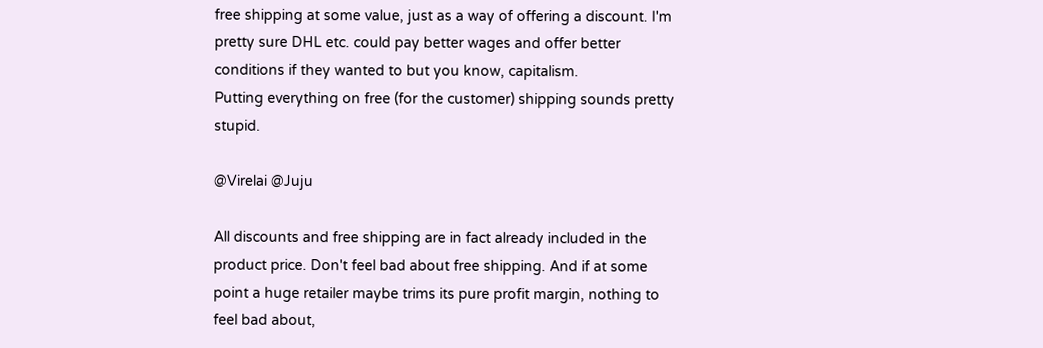free shipping at some value, just as a way of offering a discount. I'm pretty sure DHL etc. could pay better wages and offer better conditions if they wanted to but you know, capitalism.
Putting everything on free (for the customer) shipping sounds pretty stupid.

@Virelai @Juju

All discounts and free shipping are in fact already included in the product price. Don't feel bad about free shipping. And if at some point a huge retailer maybe trims its pure profit margin, nothing to feel bad about,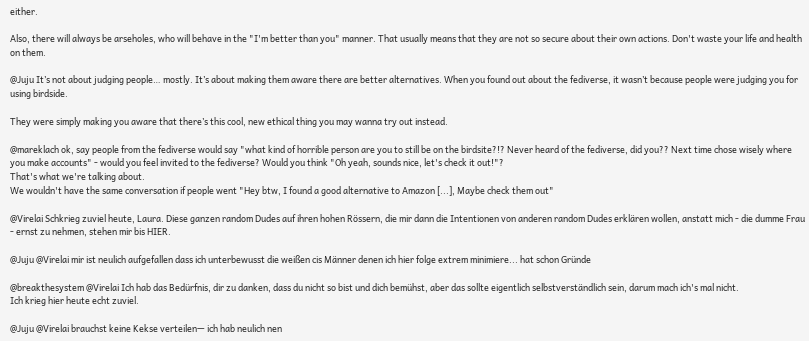either.

Also, there will always be arseholes, who will behave in the "I'm better than you" manner. That usually means that they are not so secure about their own actions. Don't waste your life and health on them.

@Juju It’s not about judging people… mostly. It’s about making them aware there are better alternatives. When you found out about the fediverse, it wasn’t because people were judging you for using birdside.

They were simply making you aware that there’s this cool, new ethical thing you may wanna try out instead.

@mareklach ok, say people from the fediverse would say "what kind of horrible person are you to still be on the birdsite?!? Never heard of the fediverse, did you?? Next time chose wisely where you make accounts" - would you feel invited to the fediverse? Would you think "Oh yeah, sounds nice, let's check it out!"?
That's what we're talking about.
We wouldn't have the same conversation if people went "Hey btw, I found a good alternative to Amazon [...], Maybe check them out"

@Virelai Schkrieg zuviel heute, Laura. Diese ganzen random Dudes auf ihren hohen Rössern, die mir dann die Intentionen von anderen random Dudes erklären wollen, anstatt mich - die dumme Frau - ernst zu nehmen, stehen mir bis HIER.

@Juju @Virelai mir ist neulich aufgefallen dass ich unterbewusst die weißen cis Männer denen ich hier folge extrem minimiere... hat schon Gründe

@breakthesystem @Virelai Ich hab das Bedürfnis, dir zu danken, dass du nicht so bist und dich bemühst, aber das sollte eigentlich selbstverständlich sein, darum mach ich's mal nicht.
Ich krieg hier heute echt zuviel.

@Juju @Virelai brauchst keine Kekse verteilen— ich hab neulich nen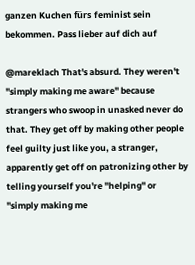ganzen Kuchen fürs feminist sein bekommen. Pass lieber auf dich auf

@mareklach That's absurd. They weren't "simply making me aware" because strangers who swoop in unasked never do that. They get off by making other people feel guilty just like you, a stranger, apparently get off on patronizing other by telling yourself you're "helping" or "simply making me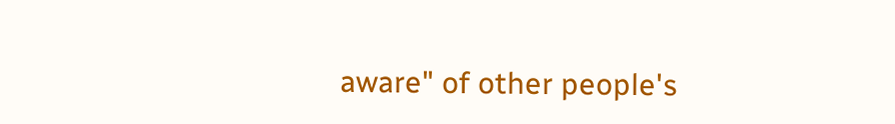aware" of other people's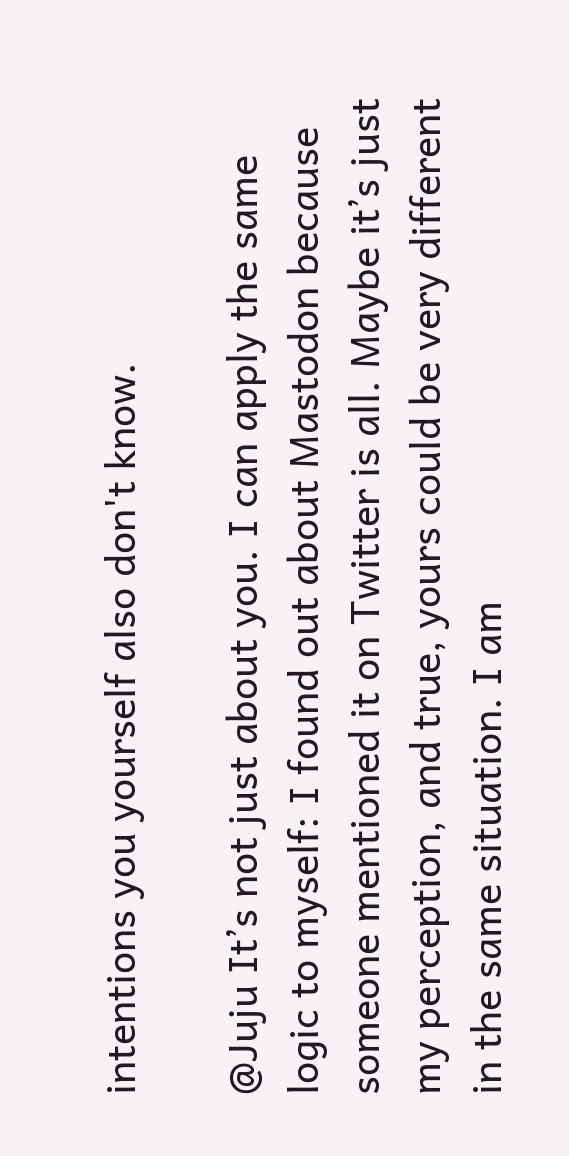intentions you yourself also don't know.

@Juju It’s not just about you. I can apply the same logic to myself: I found out about Mastodon because someone mentioned it on Twitter is all. Maybe it’s just my perception, and true, yours could be very different in the same situation. I am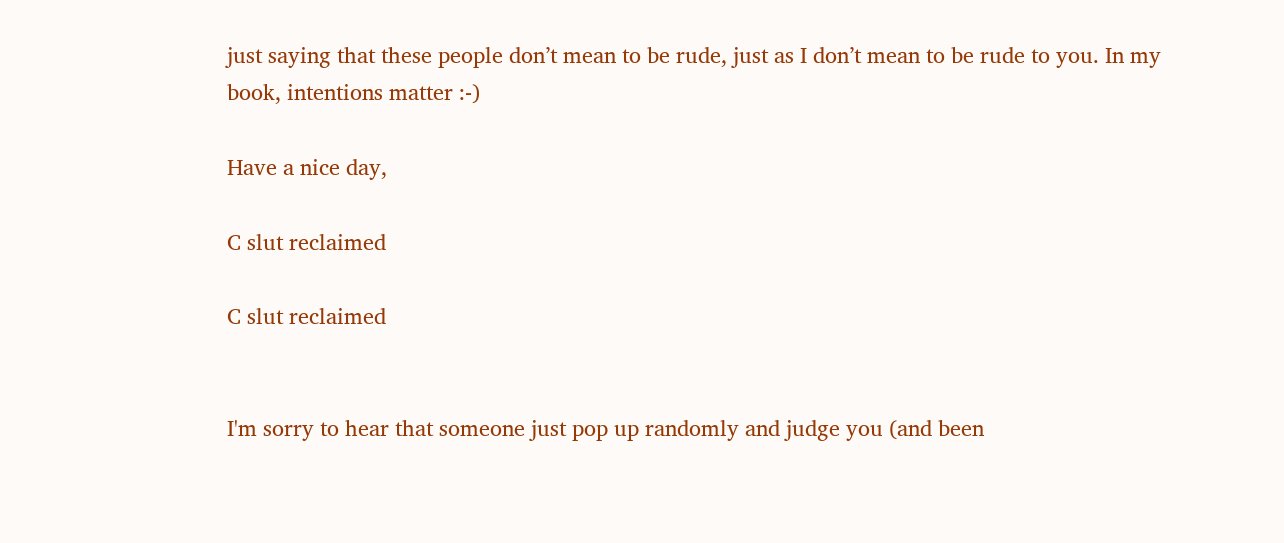just saying that these people don’t mean to be rude, just as I don’t mean to be rude to you. In my book, intentions matter :-)

Have a nice day,

C slut reclaimed

C slut reclaimed


I'm sorry to hear that someone just pop up randomly and judge you (and been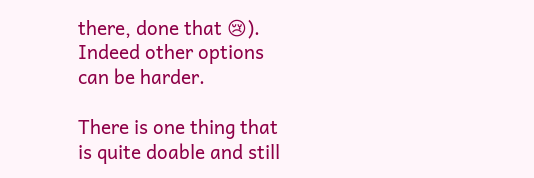there, done that 😢).
Indeed other options can be harder.

There is one thing that is quite doable and still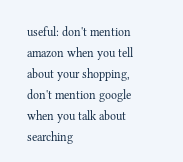useful: don't mention amazon when you tell about your shopping, don't mention google when you talk about searching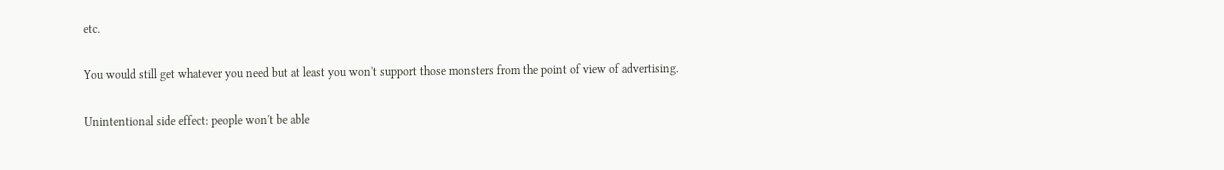etc.

You would still get whatever you need but at least you won't support those monsters from the point of view of advertising.

Unintentional side effect: people won't be able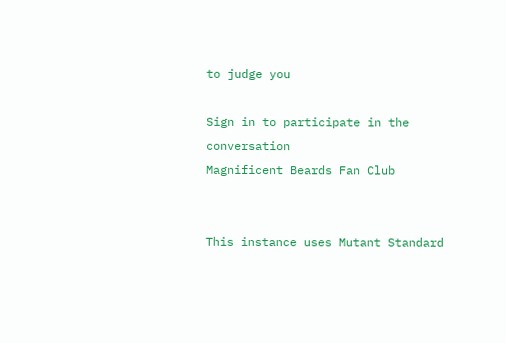to judge you

Sign in to participate in the conversation
Magnificent Beards Fan Club


This instance uses Mutant Standard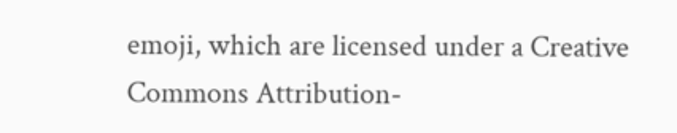emoji, which are licensed under a Creative Commons Attribution-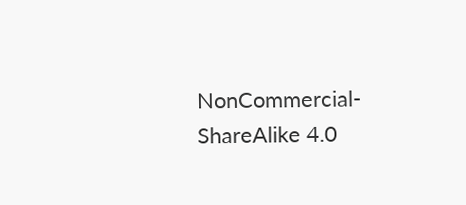NonCommercial-ShareAlike 4.0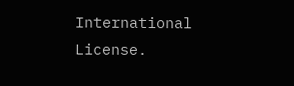International License.